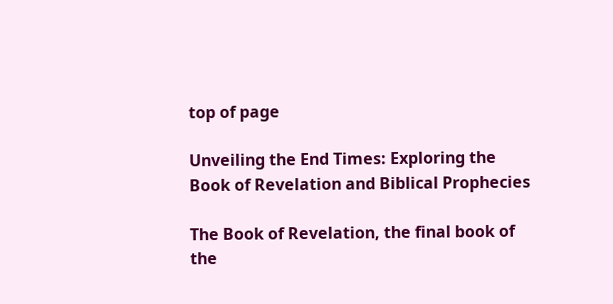top of page

Unveiling the End Times: Exploring the Book of Revelation and Biblical Prophecies

The Book of Revelation, the final book of the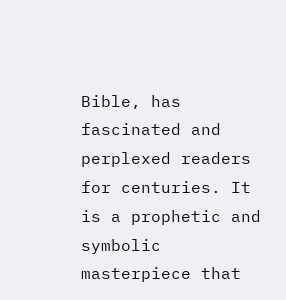Bible, has fascinated and perplexed readers for centuries. It is a prophetic and symbolic masterpiece that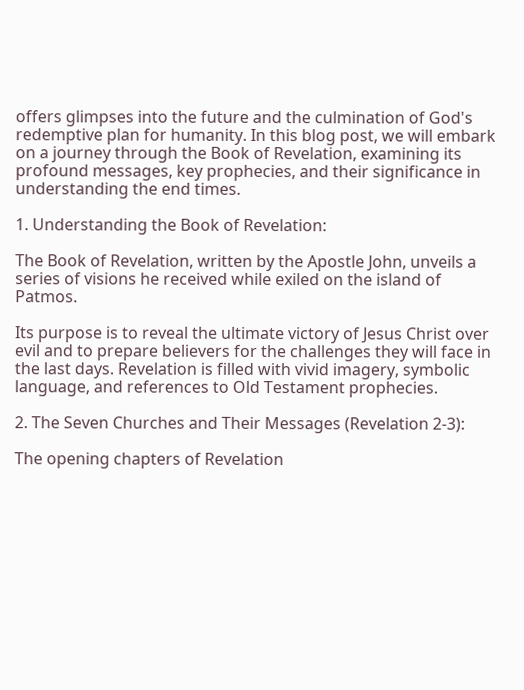offers glimpses into the future and the culmination of God's redemptive plan for humanity. In this blog post, we will embark on a journey through the Book of Revelation, examining its profound messages, key prophecies, and their significance in understanding the end times.

1. Understanding the Book of Revelation:

The Book of Revelation, written by the Apostle John, unveils a series of visions he received while exiled on the island of Patmos.

Its purpose is to reveal the ultimate victory of Jesus Christ over evil and to prepare believers for the challenges they will face in the last days. Revelation is filled with vivid imagery, symbolic language, and references to Old Testament prophecies.

2. The Seven Churches and Their Messages (Revelation 2-3):

The opening chapters of Revelation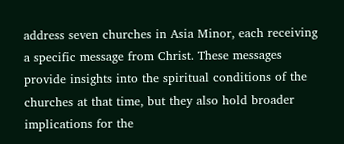address seven churches in Asia Minor, each receiving a specific message from Christ. These messages provide insights into the spiritual conditions of the churches at that time, but they also hold broader implications for the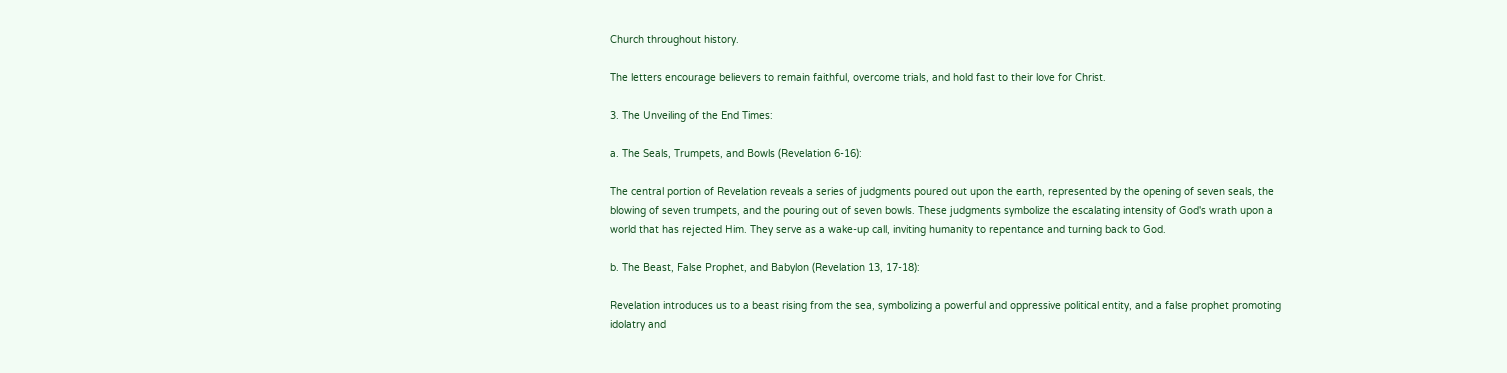Church throughout history.

The letters encourage believers to remain faithful, overcome trials, and hold fast to their love for Christ.

3. The Unveiling of the End Times:

a. The Seals, Trumpets, and Bowls (Revelation 6-16):

The central portion of Revelation reveals a series of judgments poured out upon the earth, represented by the opening of seven seals, the blowing of seven trumpets, and the pouring out of seven bowls. These judgments symbolize the escalating intensity of God's wrath upon a world that has rejected Him. They serve as a wake-up call, inviting humanity to repentance and turning back to God.

b. The Beast, False Prophet, and Babylon (Revelation 13, 17-18):

Revelation introduces us to a beast rising from the sea, symbolizing a powerful and oppressive political entity, and a false prophet promoting idolatry and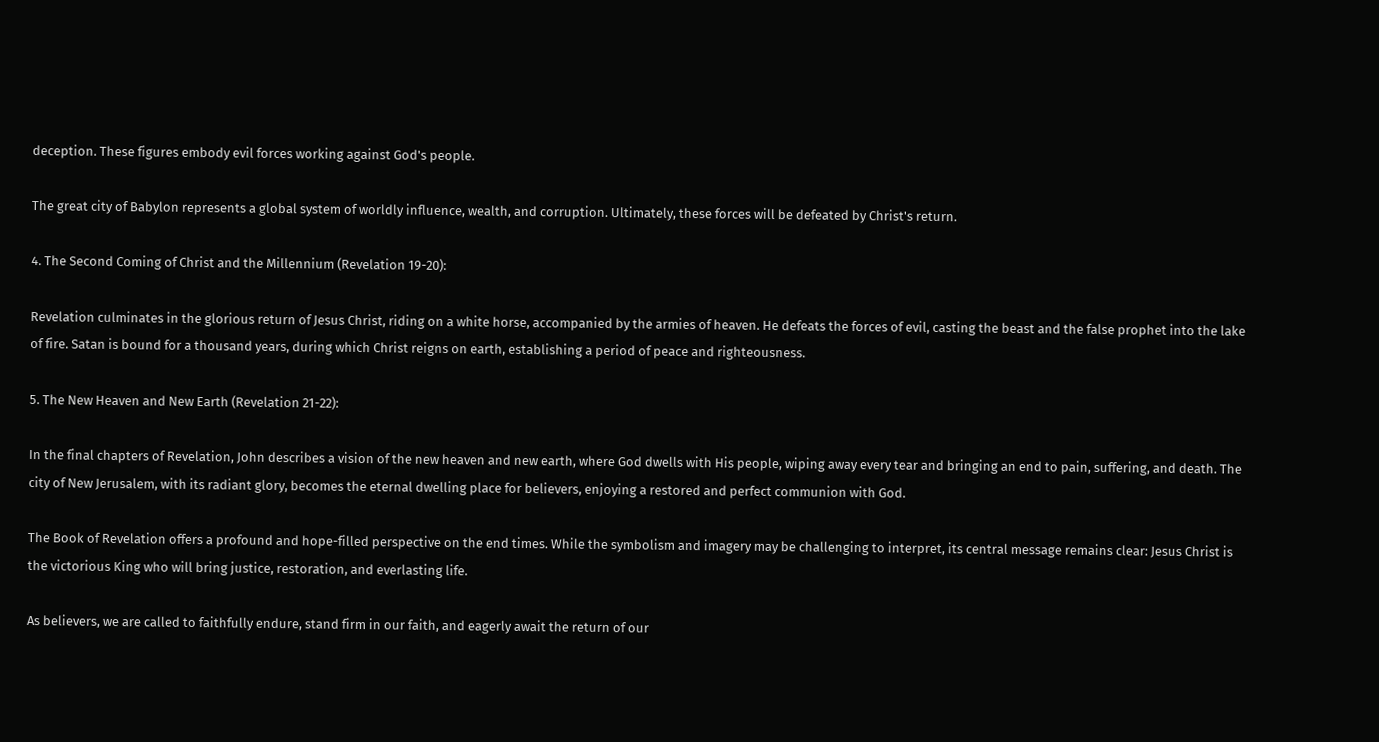deception. These figures embody evil forces working against God's people.

The great city of Babylon represents a global system of worldly influence, wealth, and corruption. Ultimately, these forces will be defeated by Christ's return.

4. The Second Coming of Christ and the Millennium (Revelation 19-20):

Revelation culminates in the glorious return of Jesus Christ, riding on a white horse, accompanied by the armies of heaven. He defeats the forces of evil, casting the beast and the false prophet into the lake of fire. Satan is bound for a thousand years, during which Christ reigns on earth, establishing a period of peace and righteousness.

5. The New Heaven and New Earth (Revelation 21-22):

In the final chapters of Revelation, John describes a vision of the new heaven and new earth, where God dwells with His people, wiping away every tear and bringing an end to pain, suffering, and death. The city of New Jerusalem, with its radiant glory, becomes the eternal dwelling place for believers, enjoying a restored and perfect communion with God.

The Book of Revelation offers a profound and hope-filled perspective on the end times. While the symbolism and imagery may be challenging to interpret, its central message remains clear: Jesus Christ is the victorious King who will bring justice, restoration, and everlasting life.

As believers, we are called to faithfully endure, stand firm in our faith, and eagerly await the return of our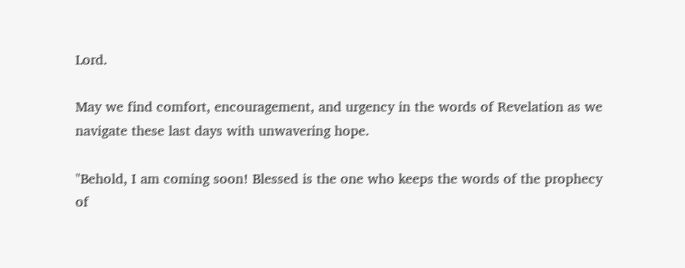Lord.

May we find comfort, encouragement, and urgency in the words of Revelation as we navigate these last days with unwavering hope.

"Behold, I am coming soon! Blessed is the one who keeps the words of the prophecy of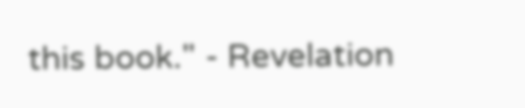this book." - Revelation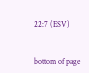22:7 (ESV)


bottom of page